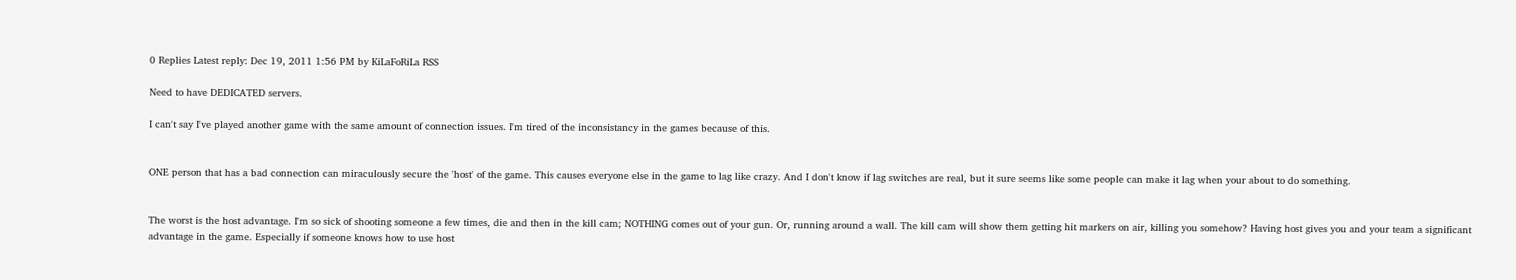0 Replies Latest reply: Dec 19, 2011 1:56 PM by KiLaFoRiLa RSS

Need to have DEDICATED servers.

I can't say I've played another game with the same amount of connection issues. I'm tired of the inconsistancy in the games because of this.


ONE person that has a bad connection can miraculously secure the 'host' of the game. This causes everyone else in the game to lag like crazy. And I don't know if lag switches are real, but it sure seems like some people can make it lag when your about to do something.


The worst is the host advantage. I'm so sick of shooting someone a few times, die and then in the kill cam; NOTHING comes out of your gun. Or, running around a wall. The kill cam will show them getting hit markers on air, killing you somehow? Having host gives you and your team a significant advantage in the game. Especially if someone knows how to use host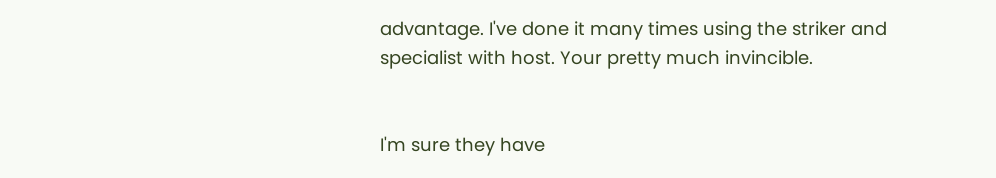advantage. I've done it many times using the striker and specialist with host. Your pretty much invincible.


I'm sure they have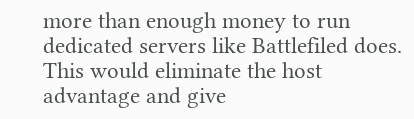more than enough money to run dedicated servers like Battlefiled does. This would eliminate the host advantage and give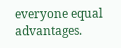everyone equal advantages.